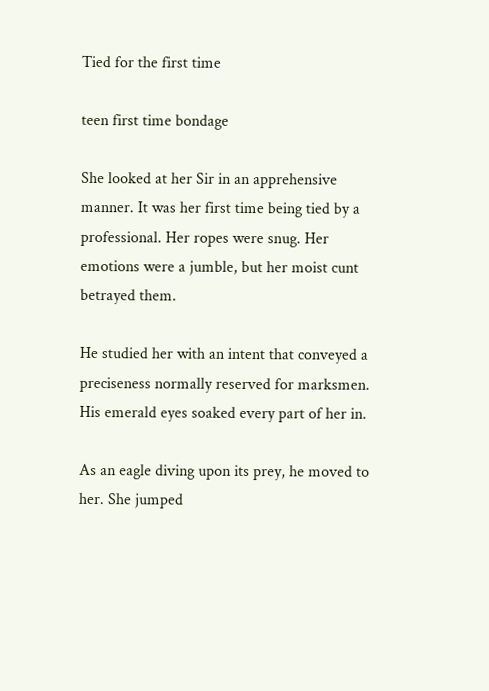Tied for the first time

teen first time bondage

She looked at her Sir in an apprehensive manner. It was her first time being tied by a professional. Her ropes were snug. Her emotions were a jumble, but her moist cunt betrayed them.

He studied her with an intent that conveyed a preciseness normally reserved for marksmen. His emerald eyes soaked every part of her in.

As an eagle diving upon its prey, he moved to her. She jumped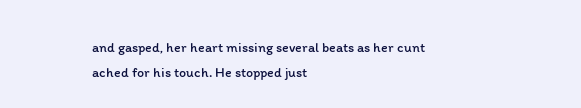and gasped, her heart missing several beats as her cunt ached for his touch. He stopped just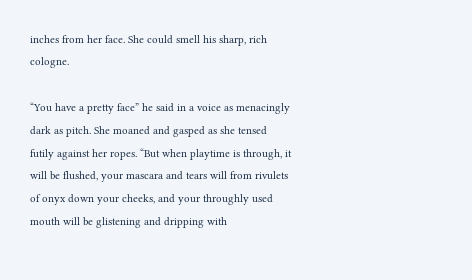inches from her face. She could smell his sharp, rich cologne.

“You have a pretty face” he said in a voice as menacingly dark as pitch. She moaned and gasped as she tensed futily against her ropes. “But when playtime is through, it will be flushed, your mascara and tears will from rivulets of onyx down your cheeks, and your throughly used mouth will be glistening and dripping with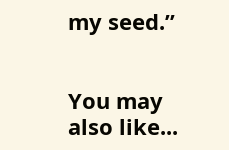my seed.”


You may also like...